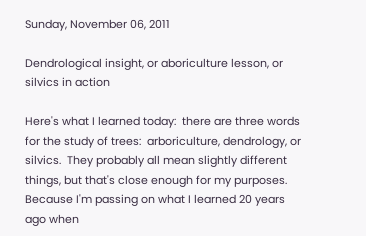Sunday, November 06, 2011

Dendrological insight, or aboriculture lesson, or silvics in action

Here's what I learned today:  there are three words for the study of trees:  arboriculture, dendrology, or silvics.  They probably all mean slightly different things, but that's close enough for my purposes.  Because I'm passing on what I learned 20 years ago when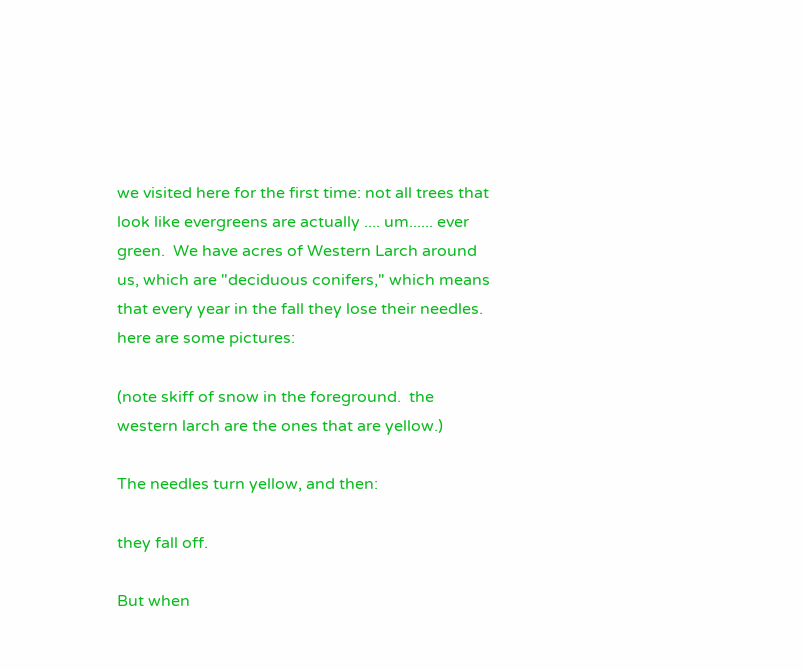we visited here for the first time: not all trees that look like evergreens are actually .... um...... ever green.  We have acres of Western Larch around us, which are "deciduous conifers," which means that every year in the fall they lose their needles.  here are some pictures:

(note skiff of snow in the foreground.  the western larch are the ones that are yellow.)

The needles turn yellow, and then:

they fall off.

But when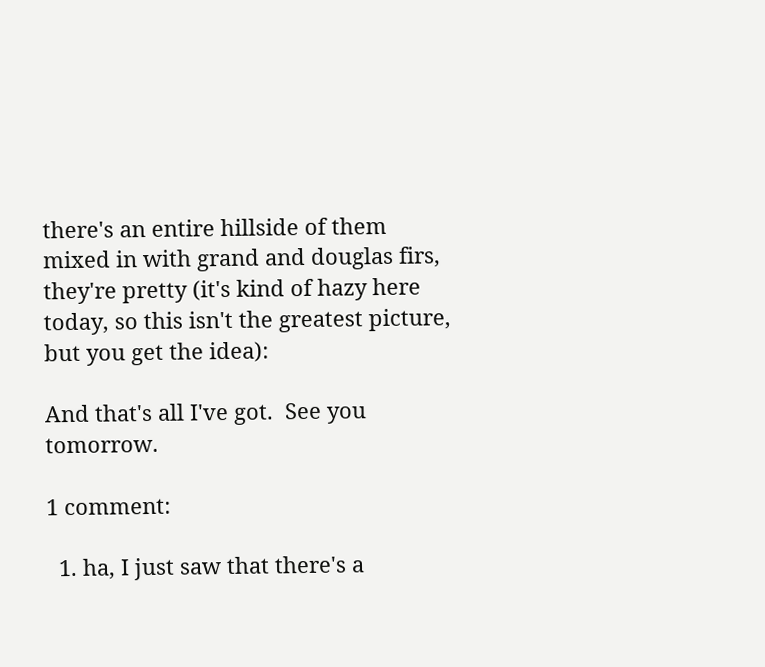there's an entire hillside of them mixed in with grand and douglas firs, they're pretty (it's kind of hazy here today, so this isn't the greatest picture, but you get the idea):

And that's all I've got.  See you tomorrow.

1 comment:

  1. ha, I just saw that there's a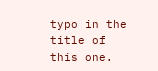typo in the title of this one.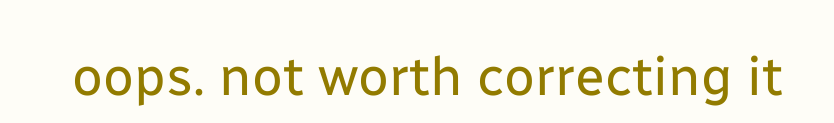oops. not worth correcting it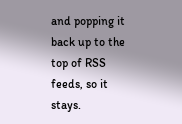and popping it back up to the top of RSS feeds, so it stays.